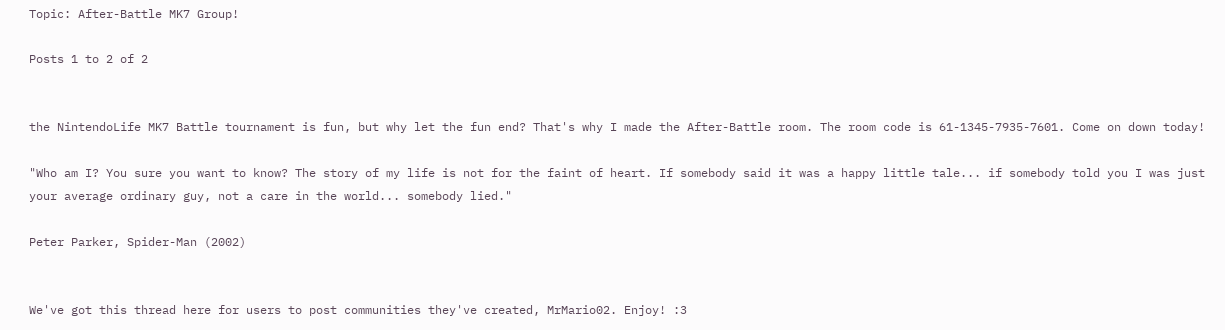Topic: After-Battle MK7 Group!

Posts 1 to 2 of 2


the NintendoLife MK7 Battle tournament is fun, but why let the fun end? That's why I made the After-Battle room. The room code is 61-1345-7935-7601. Come on down today!

"Who am I? You sure you want to know? The story of my life is not for the faint of heart. If somebody said it was a happy little tale... if somebody told you I was just your average ordinary guy, not a care in the world... somebody lied."

Peter Parker, Spider-Man (2002)


We've got this thread here for users to post communities they've created, MrMario02. Enjoy! :3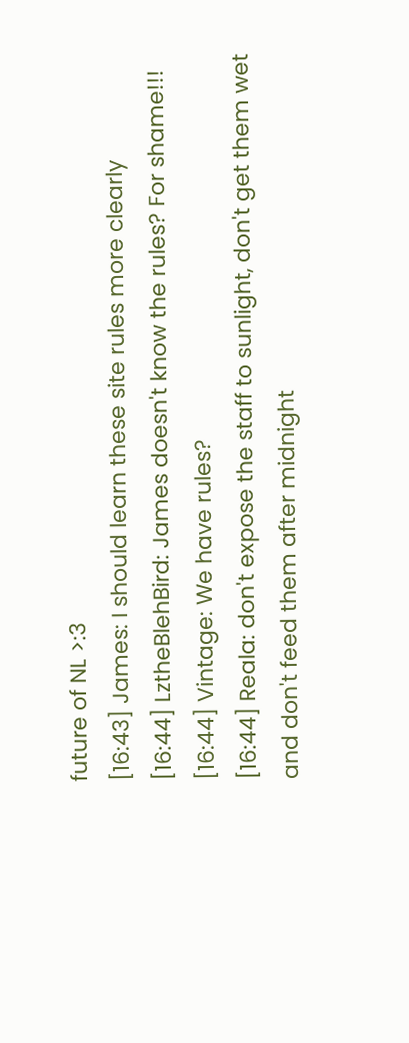future of NL >:3
[16:43] James: I should learn these site rules more clearly
[16:44] LztheBlehBird: James doesn't know the rules? For shame!!!
[16:44] Vintage: We have rules?
[16:44] Reala: don't expose the staff to sunlight, don't get them wet and don't feed them after midnight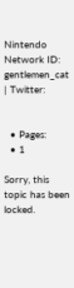Nintendo Network ID: gentlemen_cat | Twitter:


  • Pages:
  • 1

Sorry, this topic has been locked.